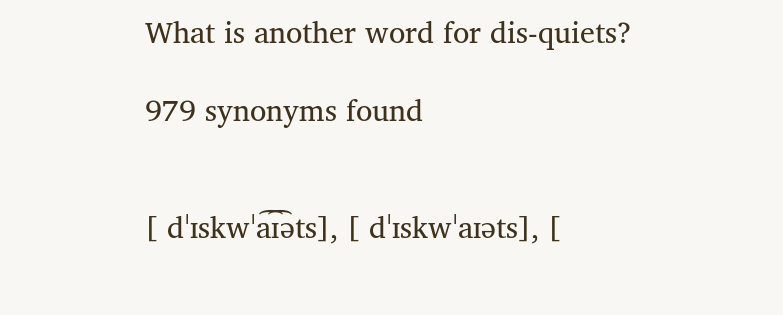What is another word for dis-quiets?

979 synonyms found


[ dˈɪskwˈa͡ɪ͡əts], [ dˈɪskwˈaɪəts], [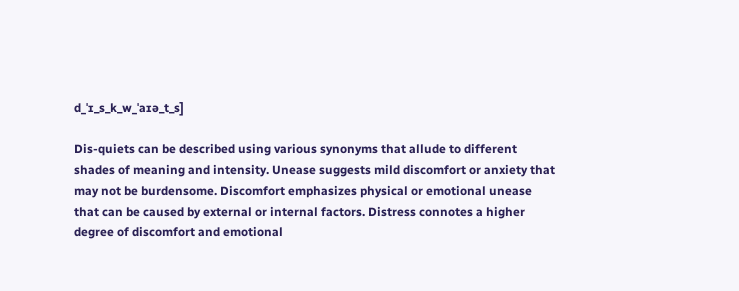d_ˈɪ_s_k_w_ˈaɪə_t_s]

Dis-quiets can be described using various synonyms that allude to different shades of meaning and intensity. Unease suggests mild discomfort or anxiety that may not be burdensome. Discomfort emphasizes physical or emotional unease that can be caused by external or internal factors. Distress connotes a higher degree of discomfort and emotional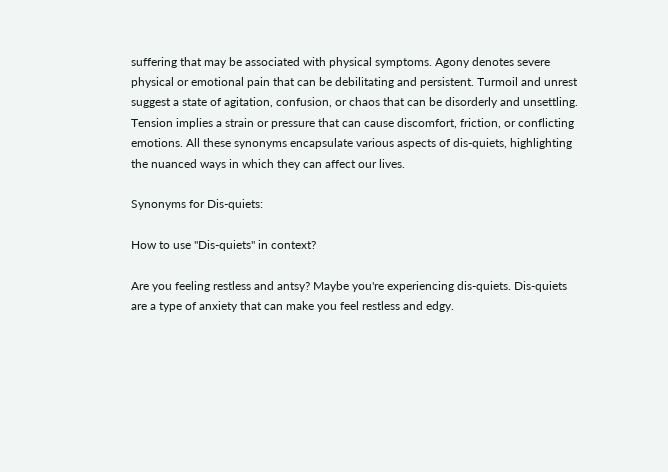suffering that may be associated with physical symptoms. Agony denotes severe physical or emotional pain that can be debilitating and persistent. Turmoil and unrest suggest a state of agitation, confusion, or chaos that can be disorderly and unsettling. Tension implies a strain or pressure that can cause discomfort, friction, or conflicting emotions. All these synonyms encapsulate various aspects of dis-quiets, highlighting the nuanced ways in which they can affect our lives.

Synonyms for Dis-quiets:

How to use "Dis-quiets" in context?

Are you feeling restless and antsy? Maybe you're experiencing dis-quiets. Dis-quiets are a type of anxiety that can make you feel restless and edgy.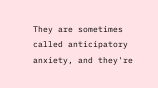They are sometimes called anticipatory anxiety, and they're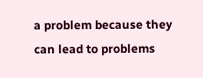a problem because they can lead to problems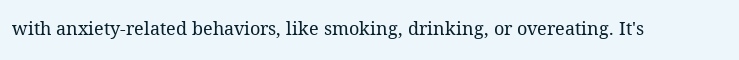with anxiety-related behaviors, like smoking, drinking, or overeating. It's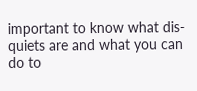important to know what dis-quiets are and what you can do to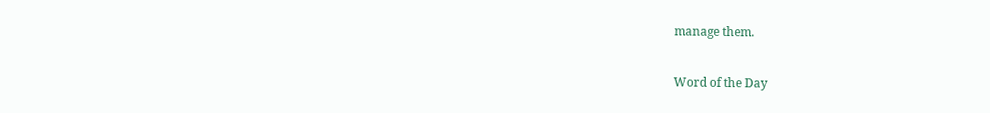manage them.

Word of the Day